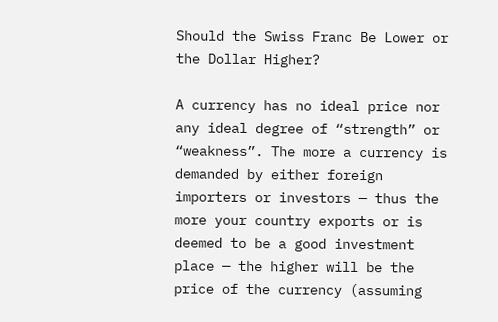Should the Swiss Franc Be Lower or the Dollar Higher?

A currency has no ideal price nor any ideal degree of “strength” or “weakness”. The more a currency is demanded by either foreign importers or investors — thus the more your country exports or is deemed to be a good investment place — the higher will be the price of the currency (assuming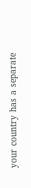your country has a separate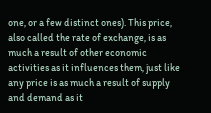one, or a few distinct ones). This price, also called the rate of exchange, is as much a result of other economic activities as it influences them, just like any price is as much a result of supply and demand as it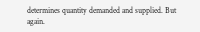determines quantity demanded and supplied. But again.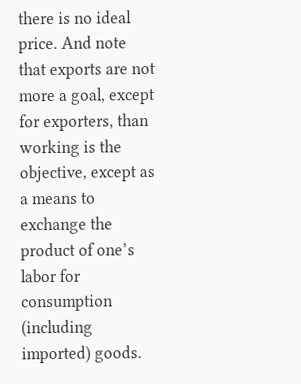there is no ideal price. And note that exports are not more a goal, except for exporters, than working is the objective, except as a means to exchange the product of one’s labor for consumption (including imported) goods.